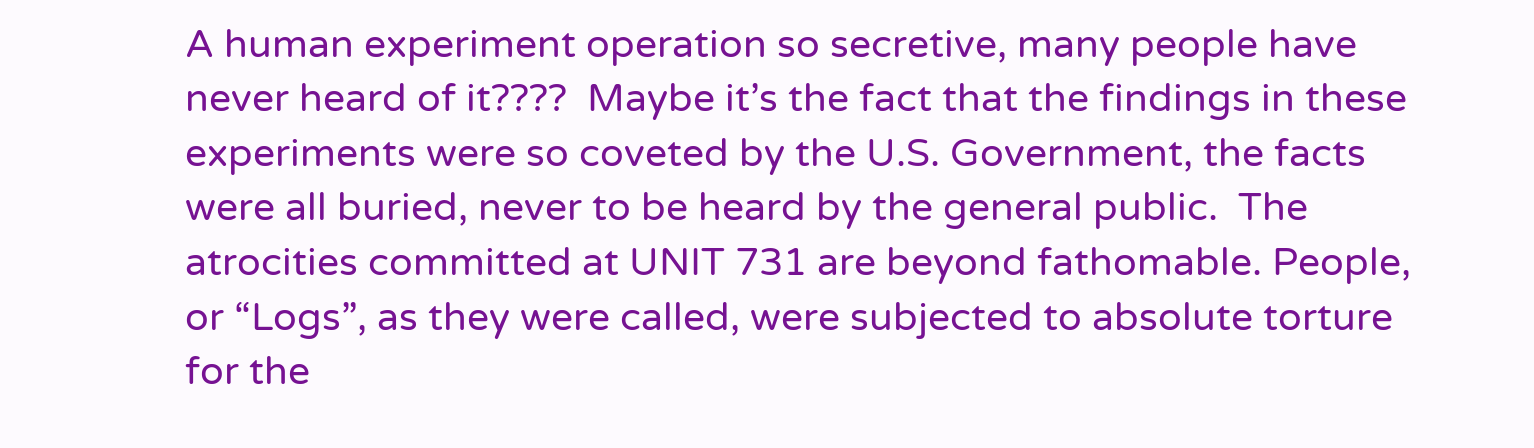A human experiment operation so secretive, many people have never heard of it????  Maybe it’s the fact that the findings in these experiments were so coveted by the U.S. Government, the facts were all buried, never to be heard by the general public.  The atrocities committed at UNIT 731 are beyond fathomable. People, or “Logs”, as they were called, were subjected to absolute torture for the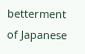betterment of Japanese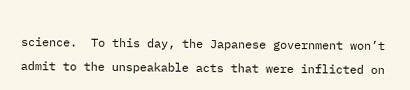science.  To this day, the Japanese government won’t admit to the unspeakable acts that were inflicted on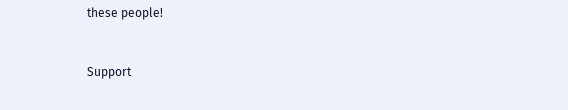these people!


Support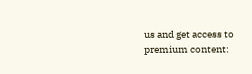us and get access to premium content: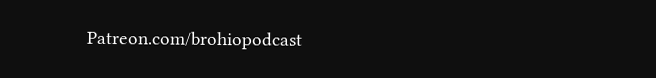Patreon.com/brohiopodcast